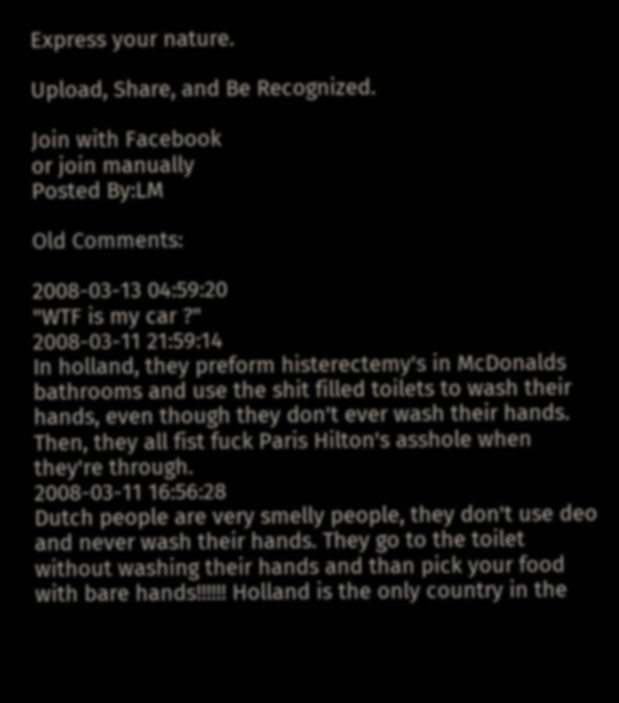Express your nature.

Upload, Share, and Be Recognized.

Join with Facebook
or join manually
Posted By:LM

Old Comments:

2008-03-13 04:59:20
"WTF is my car ?"
2008-03-11 21:59:14
In holland, they preform histerectemy's in McDonalds bathrooms and use the shit filled toilets to wash their hands, even though they don't ever wash their hands. Then, they all fist fuck Paris Hilton's asshole when they're through.
2008-03-11 16:56:28
Dutch people are very smelly people, they don't use deo and never wash their hands. They go to the toilet without washing their hands and than pick your food with bare hands!!!!!! Holland is the only country in the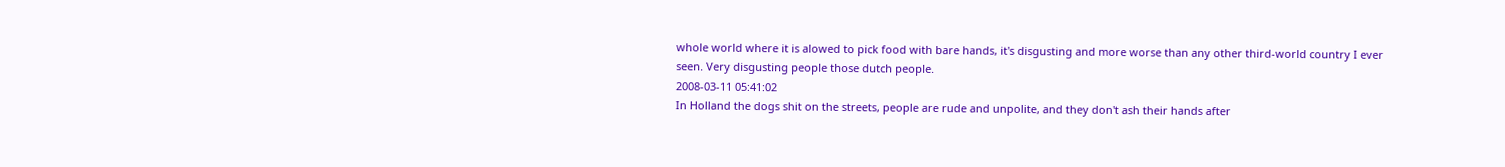whole world where it is alowed to pick food with bare hands, it's disgusting and more worse than any other third-world country I ever seen. Very disgusting people those dutch people.
2008-03-11 05:41:02
In Holland the dogs shit on the streets, people are rude and unpolite, and they don't ash their hands after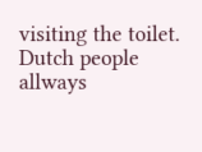visiting the toilet. Dutch people allways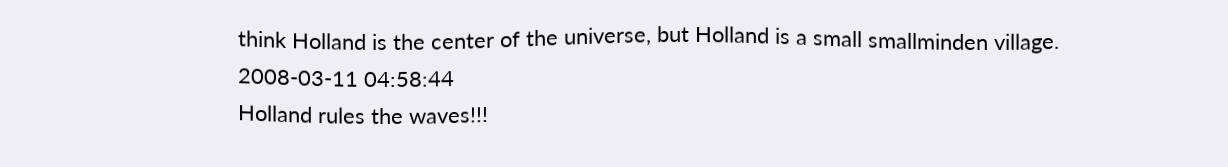think Holland is the center of the universe, but Holland is a small smallminden village.
2008-03-11 04:58:44
Holland rules the waves!!!